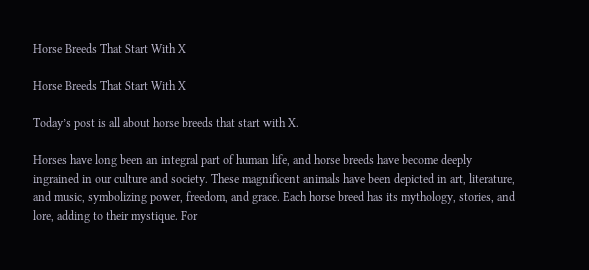Horse Breeds That Start With X

Horse Breeds That Start With X

Today’s post is all about horse breeds that start with X.

Horses have long been an integral part of human life, and horse breeds have become deeply ingrained in our culture and society. These magnificent animals have been depicted in art, literature, and music, symbolizing power, freedom, and grace. Each horse breed has its mythology, stories, and lore, adding to their mystique. For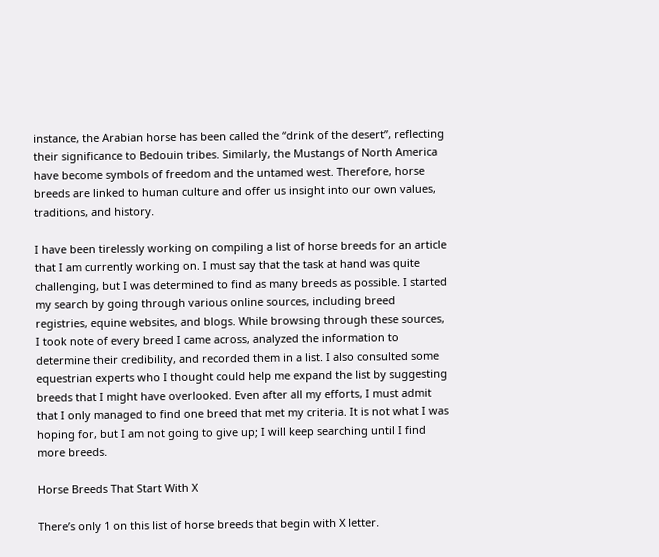instance, the Arabian horse has been called the “drink of the desert”, reflecting their significance to Bedouin tribes. Similarly, the Mustangs of North America have become symbols of freedom and the untamed west. Therefore, horse breeds are linked to human culture and offer us insight into our own values, traditions, and history.

I have been tirelessly working on compiling a list of horse breeds for an article that I am currently working on. I must say that the task at hand was quite challenging, but I was determined to find as many breeds as possible. I started my search by going through various online sources, including breed registries, equine websites, and blogs. While browsing through these sources, I took note of every breed I came across, analyzed the information to determine their credibility, and recorded them in a list. I also consulted some equestrian experts who I thought could help me expand the list by suggesting breeds that I might have overlooked. Even after all my efforts, I must admit that I only managed to find one breed that met my criteria. It is not what I was hoping for, but I am not going to give up; I will keep searching until I find more breeds.

Horse Breeds That Start With X

There’s only 1 on this list of horse breeds that begin with X letter.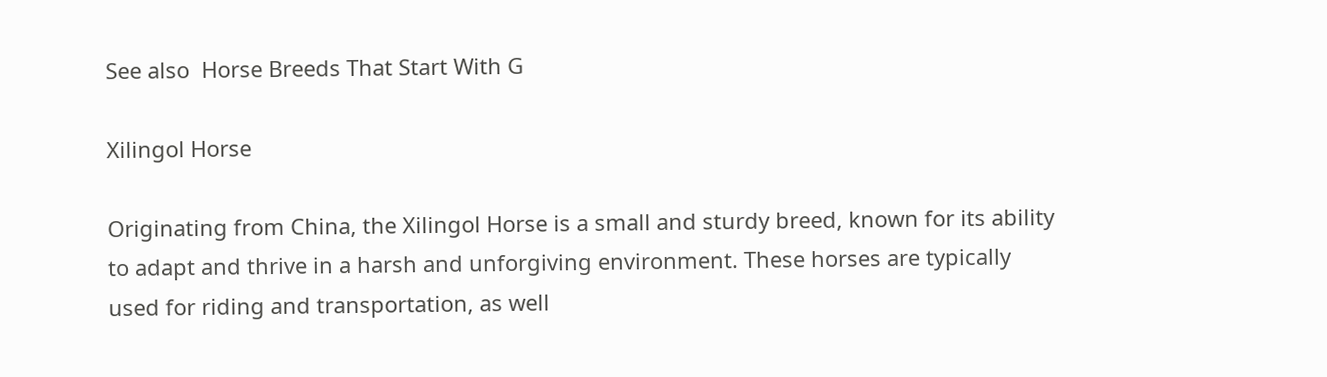See also  Horse Breeds That Start With G

Xilingol Horse

Originating from China, the Xilingol Horse is a small and sturdy breed, known for its ability to adapt and thrive in a harsh and unforgiving environment. These horses are typically used for riding and transportation, as well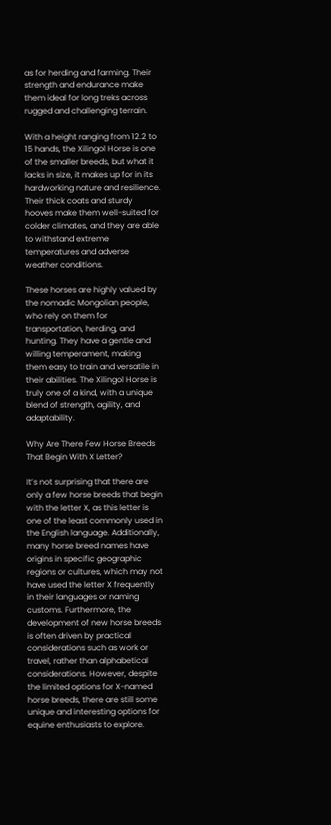as for herding and farming. Their strength and endurance make them ideal for long treks across rugged and challenging terrain.

With a height ranging from 12.2 to 15 hands, the Xilingol Horse is one of the smaller breeds, but what it lacks in size, it makes up for in its hardworking nature and resilience. Their thick coats and sturdy hooves make them well-suited for colder climates, and they are able to withstand extreme temperatures and adverse weather conditions.

These horses are highly valued by the nomadic Mongolian people, who rely on them for transportation, herding, and hunting. They have a gentle and willing temperament, making them easy to train and versatile in their abilities. The Xilingol Horse is truly one of a kind, with a unique blend of strength, agility, and adaptability.

Why Are There Few Horse Breeds That Begin With X Letter?

It’s not surprising that there are only a few horse breeds that begin with the letter X, as this letter is one of the least commonly used in the English language. Additionally, many horse breed names have origins in specific geographic regions or cultures, which may not have used the letter X frequently in their languages or naming customs. Furthermore, the development of new horse breeds is often driven by practical considerations such as work or travel, rather than alphabetical considerations. However, despite the limited options for X-named horse breeds, there are still some unique and interesting options for equine enthusiasts to explore.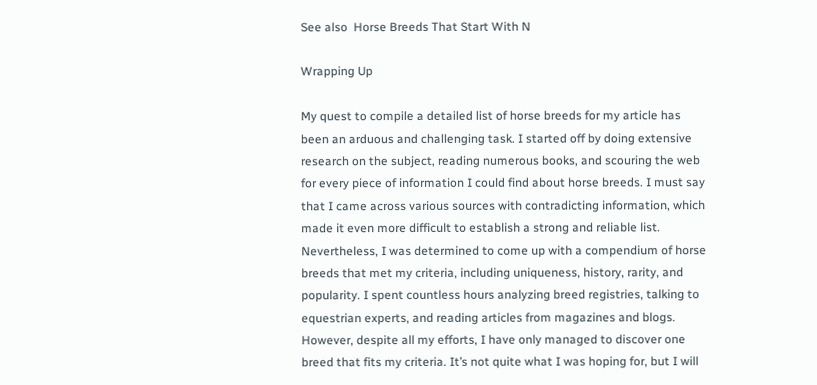See also  Horse Breeds That Start With N

Wrapping Up

My quest to compile a detailed list of horse breeds for my article has been an arduous and challenging task. I started off by doing extensive research on the subject, reading numerous books, and scouring the web for every piece of information I could find about horse breeds. I must say that I came across various sources with contradicting information, which made it even more difficult to establish a strong and reliable list. Nevertheless, I was determined to come up with a compendium of horse breeds that met my criteria, including uniqueness, history, rarity, and popularity. I spent countless hours analyzing breed registries, talking to equestrian experts, and reading articles from magazines and blogs. However, despite all my efforts, I have only managed to discover one breed that fits my criteria. It’s not quite what I was hoping for, but I will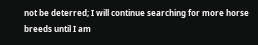not be deterred; I will continue searching for more horse breeds until I am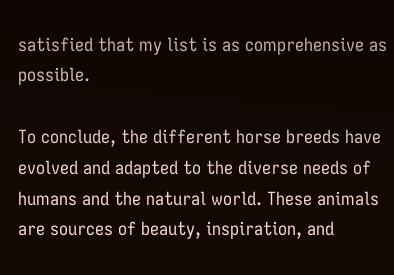satisfied that my list is as comprehensive as possible.

To conclude, the different horse breeds have evolved and adapted to the diverse needs of humans and the natural world. These animals are sources of beauty, inspiration, and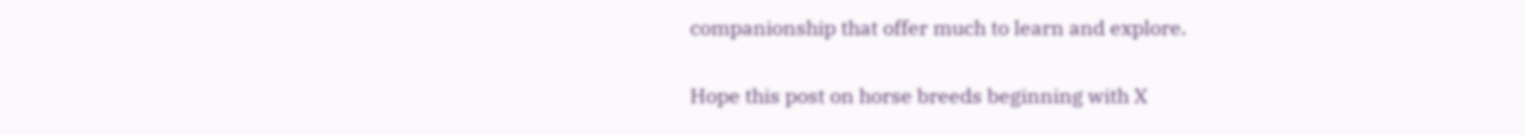companionship that offer much to learn and explore.

Hope this post on horse breeds beginning with X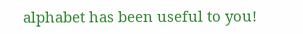alphabet has been useful to you!